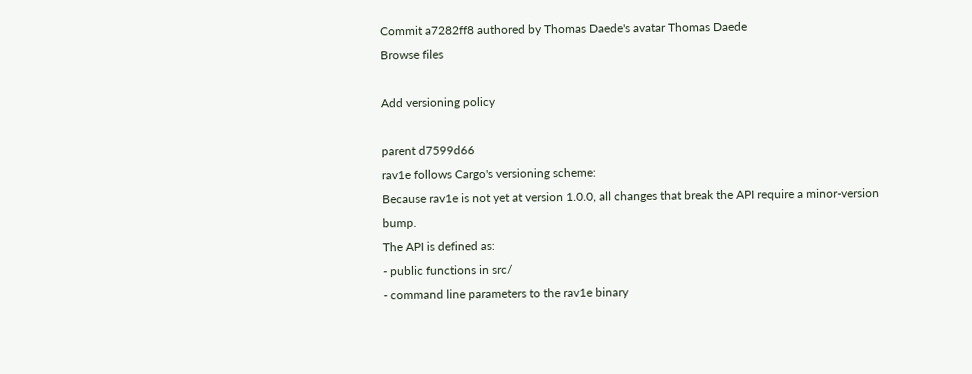Commit a7282ff8 authored by Thomas Daede's avatar Thomas Daede
Browse files

Add versioning policy

parent d7599d66
rav1e follows Cargo's versioning scheme:
Because rav1e is not yet at version 1.0.0, all changes that break the API require a minor-version bump.
The API is defined as:
- public functions in src/
- command line parameters to the rav1e binary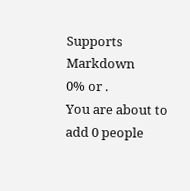Supports Markdown
0% or .
You are about to add 0 people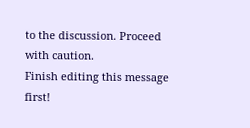to the discussion. Proceed with caution.
Finish editing this message first!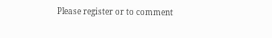Please register or to comment